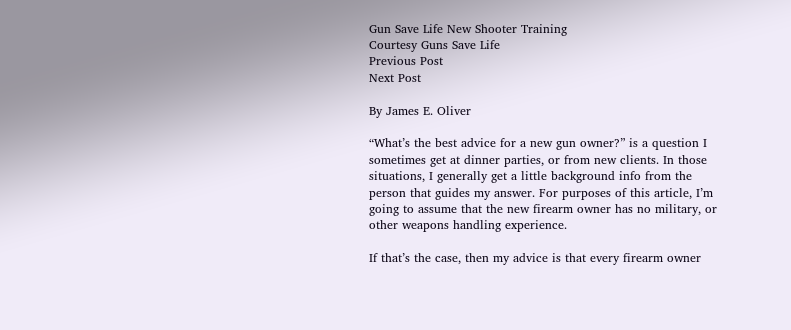Gun Save Life New Shooter Training
Courtesy Guns Save Life
Previous Post
Next Post

By James E. Oliver

“What’s the best advice for a new gun owner?” is a question I sometimes get at dinner parties, or from new clients. In those situations, I generally get a little background info from the person that guides my answer. For purposes of this article, I’m going to assume that the new firearm owner has no military, or other weapons handling experience.

If that’s the case, then my advice is that every firearm owner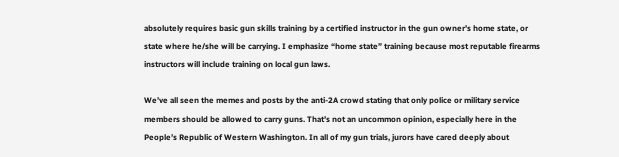absolutely requires basic gun skills training by a certified instructor in the gun owner’s home state, or state where he/she will be carrying. I emphasize “home state” training because most reputable firearms instructors will include training on local gun laws.

We’ve all seen the memes and posts by the anti-2A crowd stating that only police or military service members should be allowed to carry guns. That’s not an uncommon opinion, especially here in the People’s Republic of Western Washington. In all of my gun trials, jurors have cared deeply about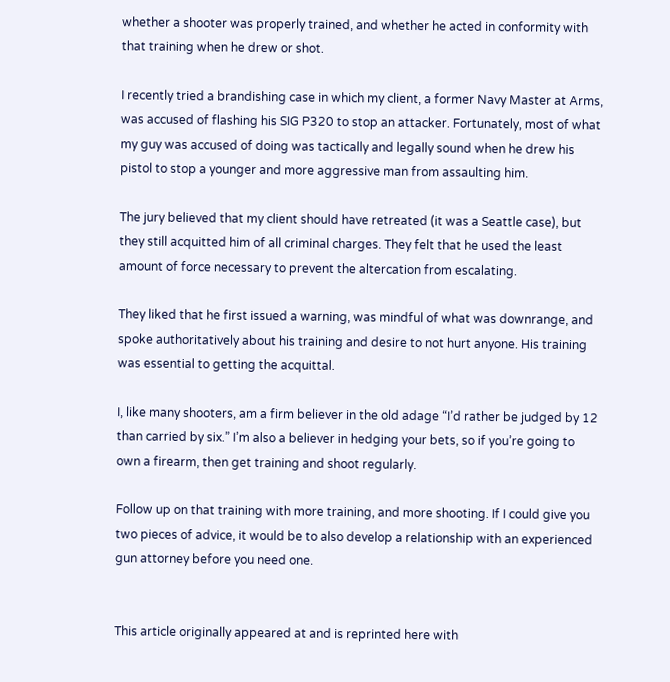whether a shooter was properly trained, and whether he acted in conformity with that training when he drew or shot.

I recently tried a brandishing case in which my client, a former Navy Master at Arms, was accused of flashing his SIG P320 to stop an attacker. Fortunately, most of what my guy was accused of doing was tactically and legally sound when he drew his pistol to stop a younger and more aggressive man from assaulting him.

The jury believed that my client should have retreated (it was a Seattle case), but they still acquitted him of all criminal charges. They felt that he used the least amount of force necessary to prevent the altercation from escalating.

They liked that he first issued a warning, was mindful of what was downrange, and spoke authoritatively about his training and desire to not hurt anyone. His training was essential to getting the acquittal.

I, like many shooters, am a firm believer in the old adage “I’d rather be judged by 12 than carried by six.” I’m also a believer in hedging your bets, so if you’re going to own a firearm, then get training and shoot regularly.

Follow up on that training with more training, and more shooting. If I could give you two pieces of advice, it would be to also develop a relationship with an experienced gun attorney before you need one.


This article originally appeared at and is reprinted here with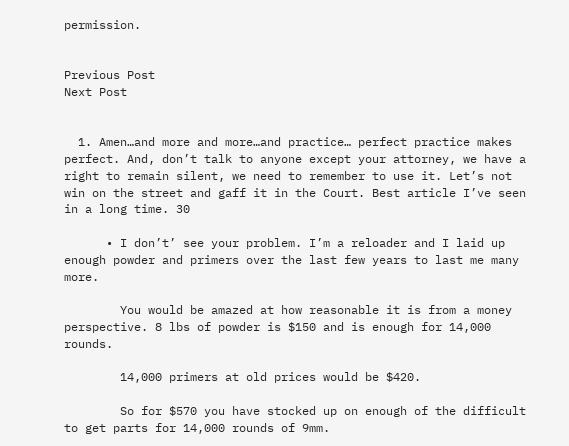permission.


Previous Post
Next Post


  1. Amen…and more and more…and practice… perfect practice makes perfect. And, don’t talk to anyone except your attorney, we have a right to remain silent, we need to remember to use it. Let’s not win on the street and gaff it in the Court. Best article I’ve seen in a long time. 30

      • I don’t’ see your problem. I’m a reloader and I laid up enough powder and primers over the last few years to last me many more.

        You would be amazed at how reasonable it is from a money perspective. 8 lbs of powder is $150 and is enough for 14,000 rounds.

        14,000 primers at old prices would be $420.

        So for $570 you have stocked up on enough of the difficult to get parts for 14,000 rounds of 9mm.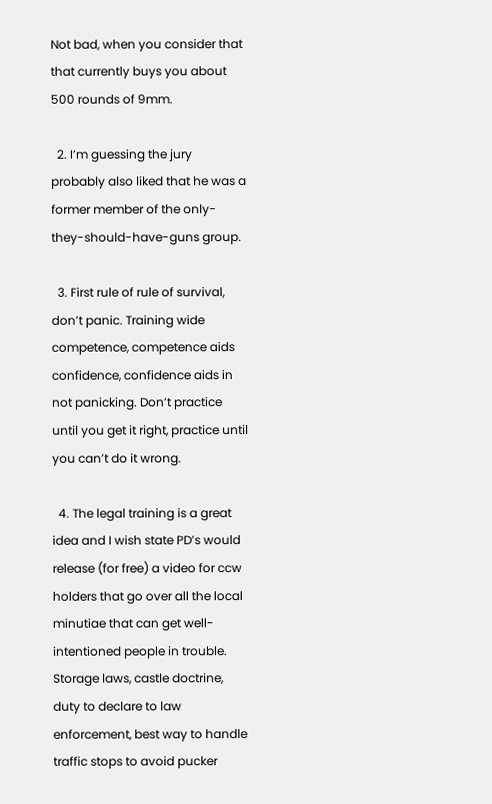Not bad, when you consider that that currently buys you about 500 rounds of 9mm.

  2. I’m guessing the jury probably also liked that he was a former member of the only-they-should-have-guns group.

  3. First rule of rule of survival, don’t panic. Training wide competence, competence aids confidence, confidence aids in not panicking. Don’t practice until you get it right, practice until you can’t do it wrong.

  4. The legal training is a great idea and I wish state PD’s would release (for free) a video for ccw holders that go over all the local minutiae that can get well-intentioned people in trouble. Storage laws, castle doctrine, duty to declare to law enforcement, best way to handle traffic stops to avoid pucker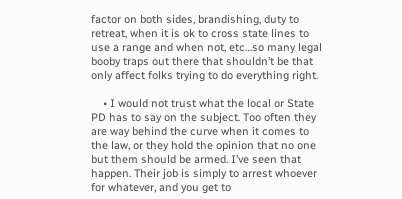factor on both sides, brandishing, duty to retreat, when it is ok to cross state lines to use a range and when not, etc…so many legal booby traps out there that shouldn’t be that only affect folks trying to do everything right.

    • I would not trust what the local or State PD has to say on the subject. Too often they are way behind the curve when it comes to the law, or they hold the opinion that no one but them should be armed. I’ve seen that happen. Their job is simply to arrest whoever for whatever, and you get to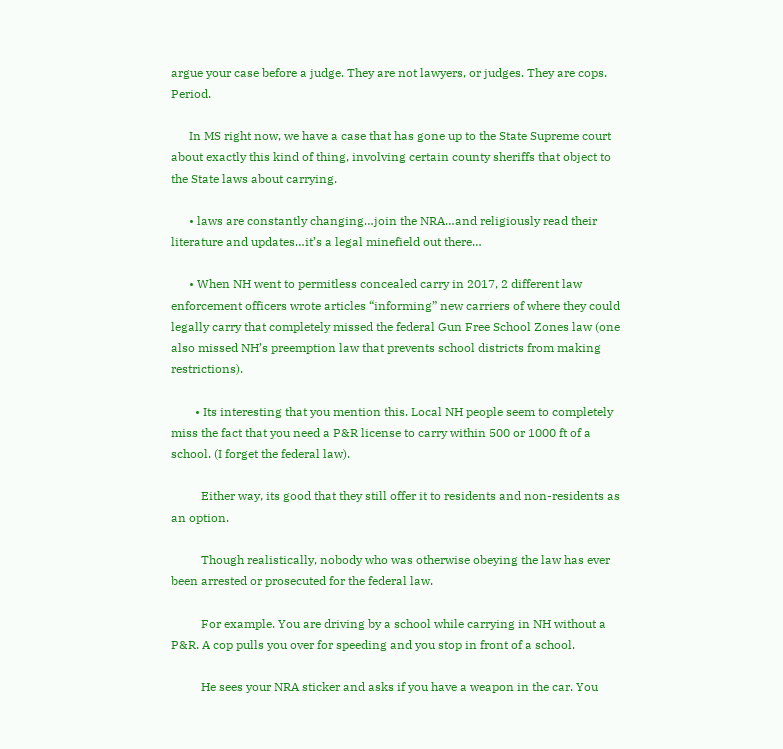argue your case before a judge. They are not lawyers, or judges. They are cops. Period.

      In MS right now, we have a case that has gone up to the State Supreme court about exactly this kind of thing, involving certain county sheriffs that object to the State laws about carrying.

      • laws are constantly changing…join the NRA…and religiously read their literature and updates…it’s a legal minefield out there…

      • When NH went to permitless concealed carry in 2017, 2 different law enforcement officers wrote articles “informing” new carriers of where they could legally carry that completely missed the federal Gun Free School Zones law (one also missed NH’s preemption law that prevents school districts from making restrictions).

        • Its interesting that you mention this. Local NH people seem to completely miss the fact that you need a P&R license to carry within 500 or 1000 ft of a school. (I forget the federal law).

          Either way, its good that they still offer it to residents and non-residents as an option.

          Though realistically, nobody who was otherwise obeying the law has ever been arrested or prosecuted for the federal law.

          For example. You are driving by a school while carrying in NH without a P&R. A cop pulls you over for speeding and you stop in front of a school.

          He sees your NRA sticker and asks if you have a weapon in the car. You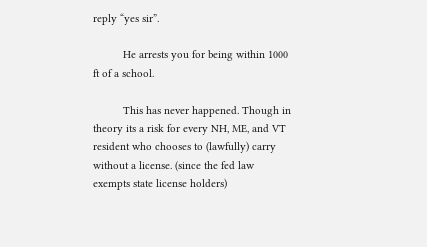reply “yes sir”.

          He arrests you for being within 1000 ft of a school.

          This has never happened. Though in theory its a risk for every NH, ME, and VT resident who chooses to (lawfully) carry without a license. (since the fed law exempts state license holders)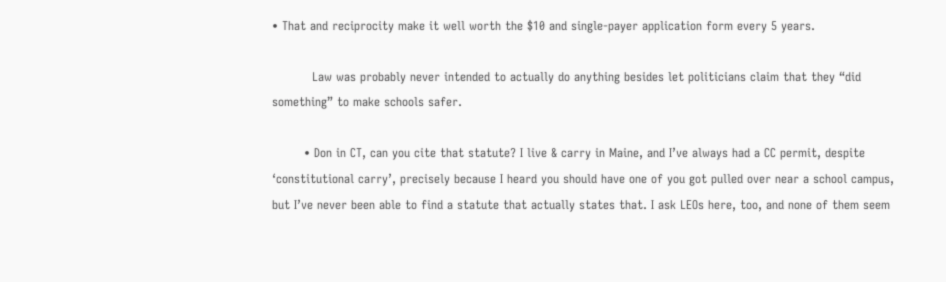• That and reciprocity make it well worth the $10 and single-payer application form every 5 years.

          Law was probably never intended to actually do anything besides let politicians claim that they “did something” to make schools safer.

        • Don in CT, can you cite that statute? I live & carry in Maine, and I’ve always had a CC permit, despite ‘constitutional carry’, precisely because I heard you should have one of you got pulled over near a school campus, but I’ve never been able to find a statute that actually states that. I ask LEOs here, too, and none of them seem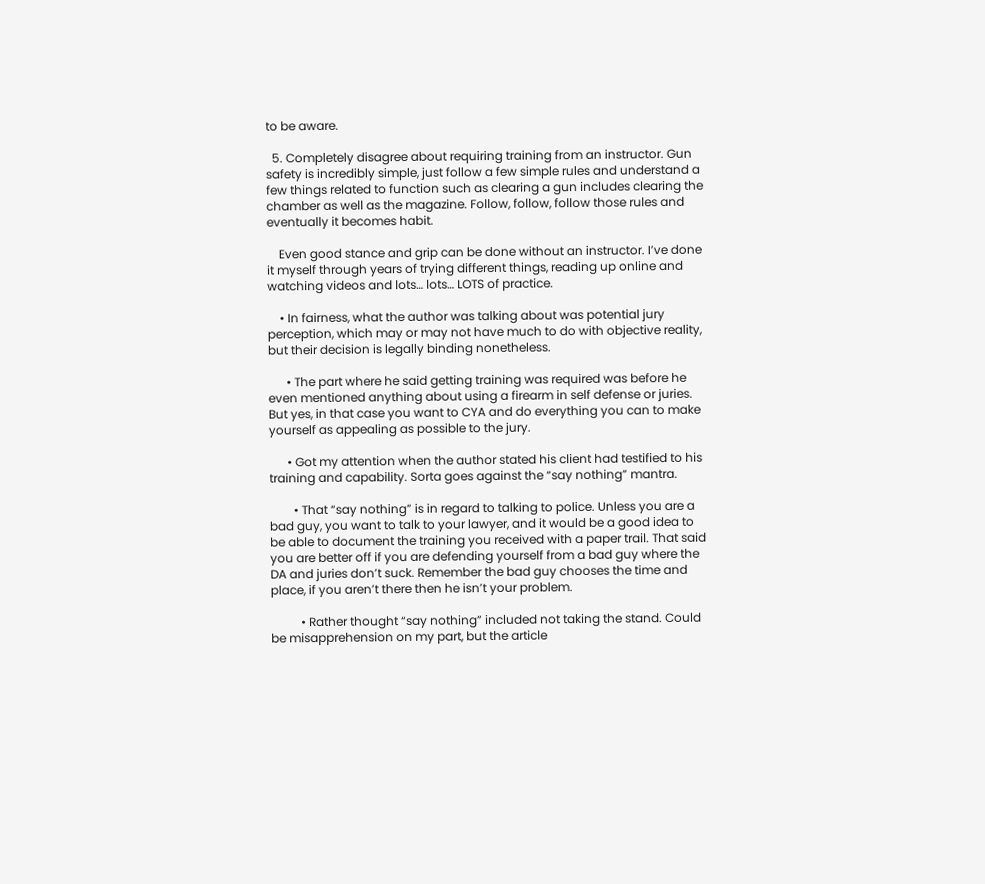to be aware.

  5. Completely disagree about requiring training from an instructor. Gun safety is incredibly simple, just follow a few simple rules and understand a few things related to function such as clearing a gun includes clearing the chamber as well as the magazine. Follow, follow, follow those rules and eventually it becomes habit.

    Even good stance and grip can be done without an instructor. I’ve done it myself through years of trying different things, reading up online and watching videos and lots… lots… LOTS of practice.

    • In fairness, what the author was talking about was potential jury perception, which may or may not have much to do with objective reality, but their decision is legally binding nonetheless.

      • The part where he said getting training was required was before he even mentioned anything about using a firearm in self defense or juries. But yes, in that case you want to CYA and do everything you can to make yourself as appealing as possible to the jury.

      • Got my attention when the author stated his client had testified to his training and capability. Sorta goes against the “say nothing” mantra.

        • That “say nothing” is in regard to talking to police. Unless you are a bad guy, you want to talk to your lawyer, and it would be a good idea to be able to document the training you received with a paper trail. That said you are better off if you are defending yourself from a bad guy where the DA and juries don’t suck. Remember the bad guy chooses the time and place, if you aren’t there then he isn’t your problem.

          • Rather thought “say nothing” included not taking the stand. Could be misapprehension on my part, but the article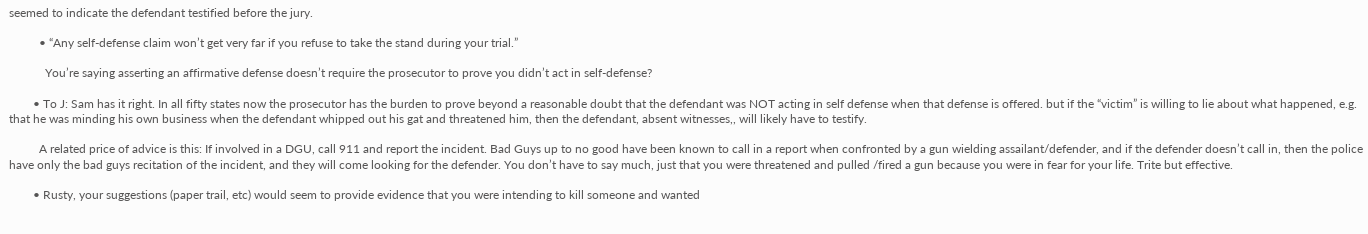seemed to indicate the defendant testified before the jury.

          • “Any self-defense claim won’t get very far if you refuse to take the stand during your trial.”

            You’re saying asserting an affirmative defense doesn’t require the prosecutor to prove you didn’t act in self-defense?

        • To J: Sam has it right. In all fifty states now the prosecutor has the burden to prove beyond a reasonable doubt that the defendant was NOT acting in self defense when that defense is offered. but if the “victim” is willing to lie about what happened, e.g. that he was minding his own business when the defendant whipped out his gat and threatened him, then the defendant, absent witnesses,, will likely have to testify.

          A related price of advice is this: If involved in a DGU, call 911 and report the incident. Bad Guys up to no good have been known to call in a report when confronted by a gun wielding assailant/defender, and if the defender doesn’t call in, then the police have only the bad guys recitation of the incident, and they will come looking for the defender. You don’t have to say much, just that you were threatened and pulled /fired a gun because you were in fear for your life. Trite but effective.

        • Rusty, your suggestions (paper trail, etc) would seem to provide evidence that you were intending to kill someone and wanted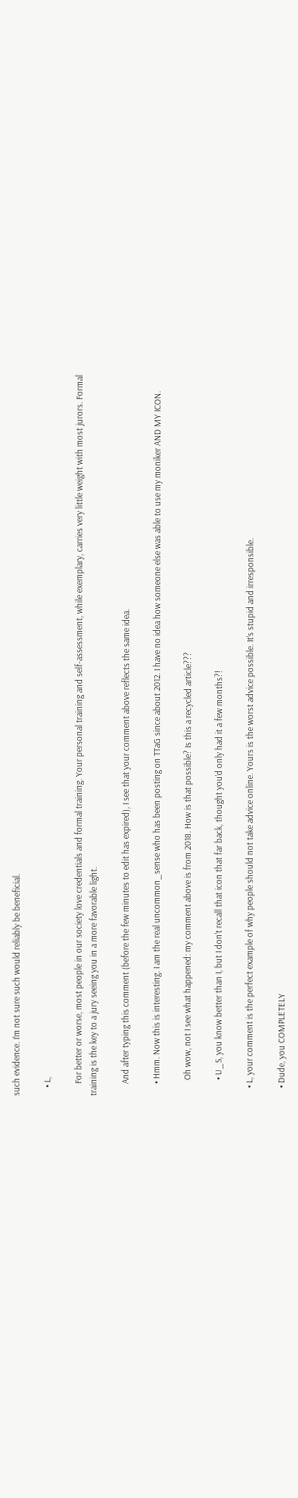such evidence. I’m not sure such would reliably be beneficial.

    • L,

      For better or worse, most people in our society love credentials and formal training. Your personal training and self-assessment, while exemplary, carries very little weight with most jurors. Formal training is the key to a jury seeing you in a more favorable light.

      And after typing this comment (before the few minutes to edit has expired), I see that your comment above reflects the same idea.

      • Hmm. Now this is interesting. I am the real uncommon_sense who has been posting on TTaG since about 2012. I have no idea how someone else was able to use my moniker AND MY ICON.

        Oh wow, not I see what happened: my comment above is from 2018. How is that possible? Is this a recycled article???

        • U_S, you know better than I, but I don’t recall that icon that far back, thought you’d only had it a few months?!

    • L, your comment is the perfect example of why people should not take advice online. Yours is the worst advice possible. It’s stupid and irresponsible.

    • Dude, you COMPLETELY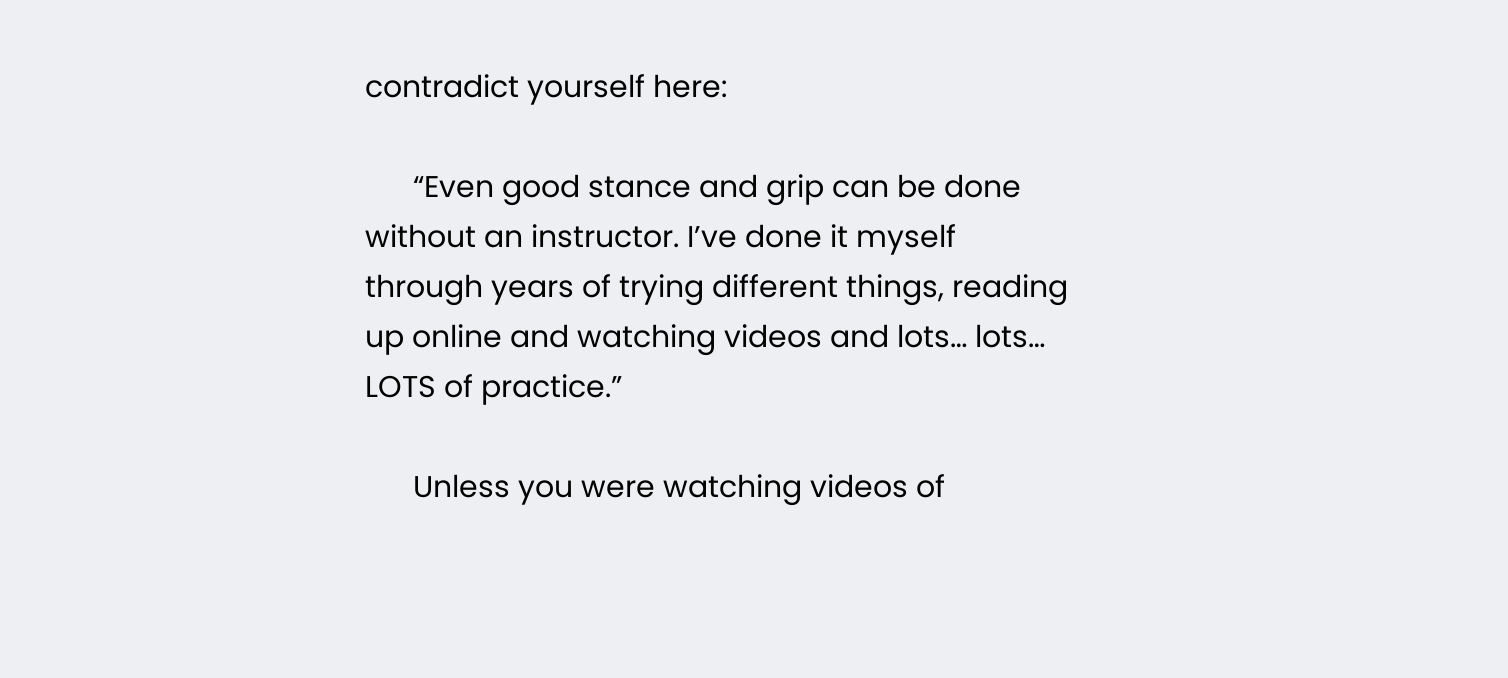contradict yourself here:

      “Even good stance and grip can be done without an instructor. I’ve done it myself through years of trying different things, reading up online and watching videos and lots… lots… LOTS of practice.”

      Unless you were watching videos of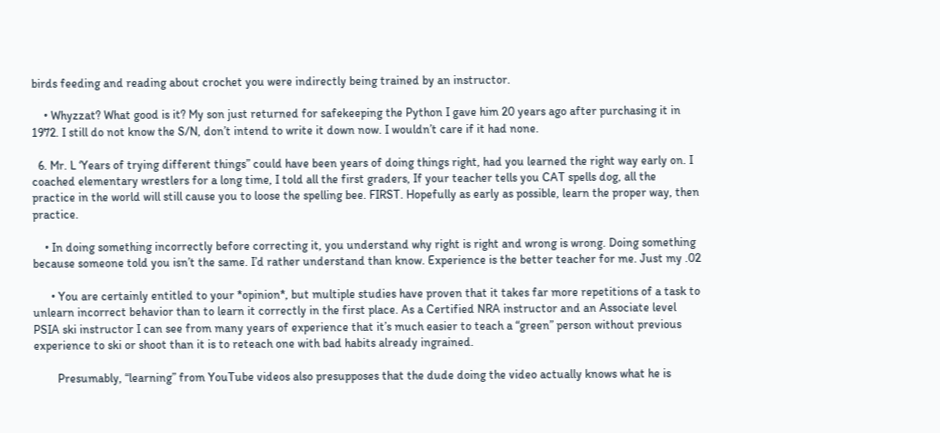birds feeding and reading about crochet you were indirectly being trained by an instructor.

    • Whyzzat? What good is it? My son just returned for safekeeping the Python I gave him 20 years ago after purchasing it in 1972. I still do not know the S/N, don’t intend to write it down now. I wouldn’t care if it had none.

  6. Mr. L ‘Years of trying different things” could have been years of doing things right, had you learned the right way early on. I coached elementary wrestlers for a long time, I told all the first graders, If your teacher tells you CAT spells dog, all the practice in the world will still cause you to loose the spelling bee. FIRST. Hopefully as early as possible, learn the proper way, then practice.

    • In doing something incorrectly before correcting it, you understand why right is right and wrong is wrong. Doing something because someone told you isn’t the same. I’d rather understand than know. Experience is the better teacher for me. Just my .02

      • You are certainly entitled to your *opinion*, but multiple studies have proven that it takes far more repetitions of a task to unlearn incorrect behavior than to learn it correctly in the first place. As a Certified NRA instructor and an Associate level PSIA ski instructor I can see from many years of experience that it’s much easier to teach a “green” person without previous experience to ski or shoot than it is to reteach one with bad habits already ingrained.

        Presumably, “learning” from YouTube videos also presupposes that the dude doing the video actually knows what he is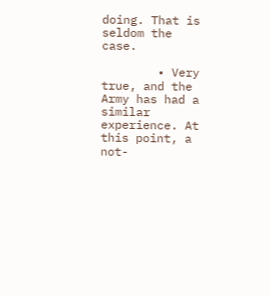doing. That is seldom the case.

        • Very true, and the Army has had a similar experience. At this point, a not-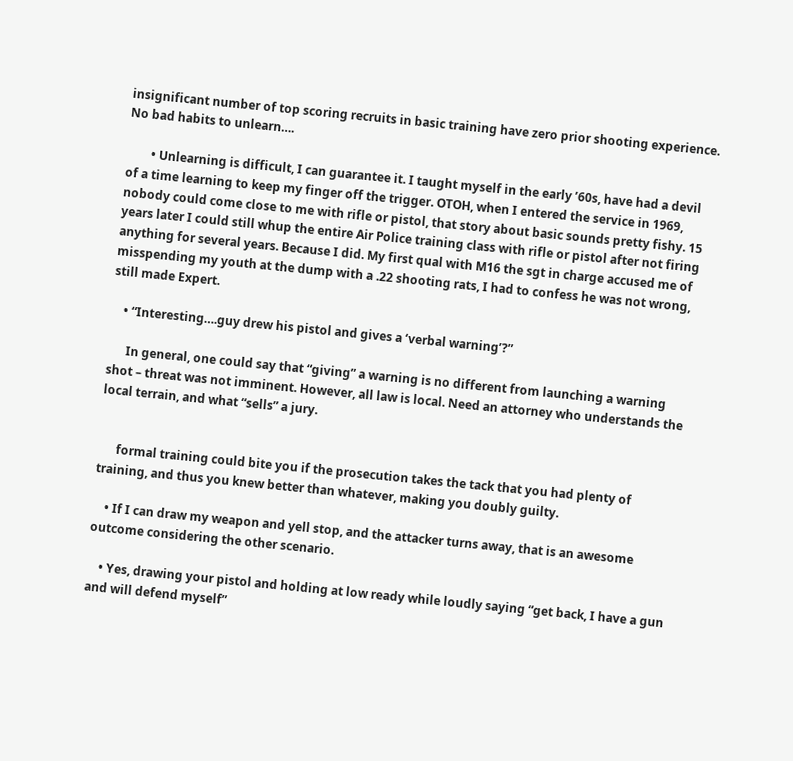insignificant number of top scoring recruits in basic training have zero prior shooting experience. No bad habits to unlearn….

        • Unlearning is difficult, I can guarantee it. I taught myself in the early ’60s, have had a devil of a time learning to keep my finger off the trigger. OTOH, when I entered the service in 1969, nobody could come close to me with rifle or pistol, that story about basic sounds pretty fishy. 15 years later I could still whup the entire Air Police training class with rifle or pistol after not firing anything for several years. Because I did. My first qual with M16 the sgt in charge accused me of misspending my youth at the dump with a .22 shooting rats, I had to confess he was not wrong, still made Expert.

    • “Interesting….guy drew his pistol and gives a ‘verbal warning’?”

      In general, one could say that “giving” a warning is no different from launching a warning shot – threat was not imminent. However, all law is local. Need an attorney who understands the local terrain, and what “sells” a jury.


      formal training could bite you if the prosecution takes the tack that you had plenty of training, and thus you knew better than whatever, making you doubly guilty.

    • If I can draw my weapon and yell stop, and the attacker turns away, that is an awesome outcome considering the other scenario.

    • Yes, drawing your pistol and holding at low ready while loudly saying “get back, I have a gun and will defend myself”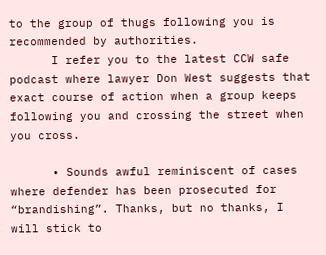to the group of thugs following you is recommended by authorities.
      I refer you to the latest CCW safe podcast where lawyer Don West suggests that exact course of action when a group keeps following you and crossing the street when you cross.

      • Sounds awful reminiscent of cases where defender has been prosecuted for “brandishing”. Thanks, but no thanks, I will stick to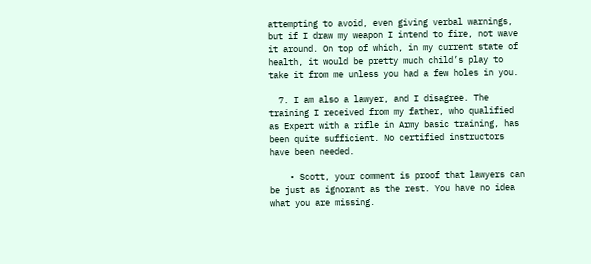attempting to avoid, even giving verbal warnings, but if I draw my weapon I intend to fire, not wave it around. On top of which, in my current state of health, it would be pretty much child’s play to take it from me unless you had a few holes in you.

  7. I am also a lawyer, and I disagree. The training I received from my father, who qualified as Expert with a rifle in Army basic training, has been quite sufficient. No certified instructors have been needed.

    • Scott, your comment is proof that lawyers can be just as ignorant as the rest. You have no idea what you are missing.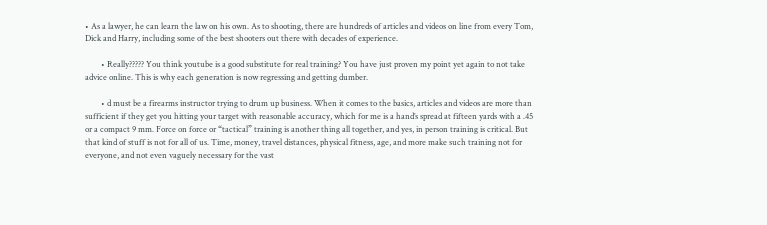• As a lawyer, he can learn the law on his own. As to shooting, there are hundreds of articles and videos on line from every Tom, Dick and Harry, including some of the best shooters out there with decades of experience.

        • Really????? You think youtube is a good substitute for real training? You have just proven my point yet again to not take advice online. This is why each generation is now regressing and getting dumber.

        • d must be a firearms instructor trying to drum up business. When it comes to the basics, articles and videos are more than sufficient if they get you hitting your target with reasonable accuracy, which for me is a hand’s spread at fifteen yards with a .45 or a compact 9 mm. Force on force or “tactical” training is another thing all together, and yes, in person training is critical. But that kind of stuff is not for all of us. Time, money, travel distances, physical fitness, age, and more make such training not for everyone, and not even vaguely necessary for the vast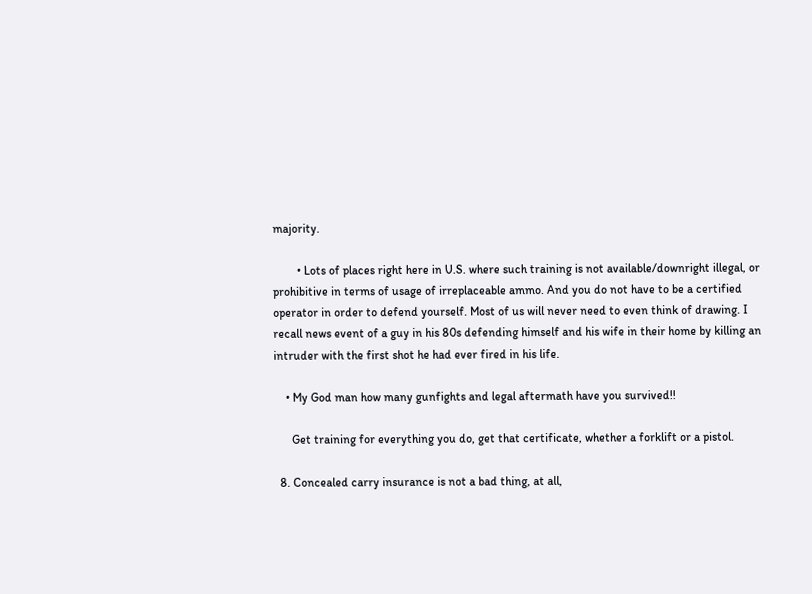majority.

        • Lots of places right here in U.S. where such training is not available/downright illegal, or prohibitive in terms of usage of irreplaceable ammo. And you do not have to be a certified operator in order to defend yourself. Most of us will never need to even think of drawing. I recall news event of a guy in his 80s defending himself and his wife in their home by killing an intruder with the first shot he had ever fired in his life.

    • My God man how many gunfights and legal aftermath have you survived!!

      Get training for everything you do, get that certificate, whether a forklift or a pistol.

  8. Concealed carry insurance is not a bad thing, at all,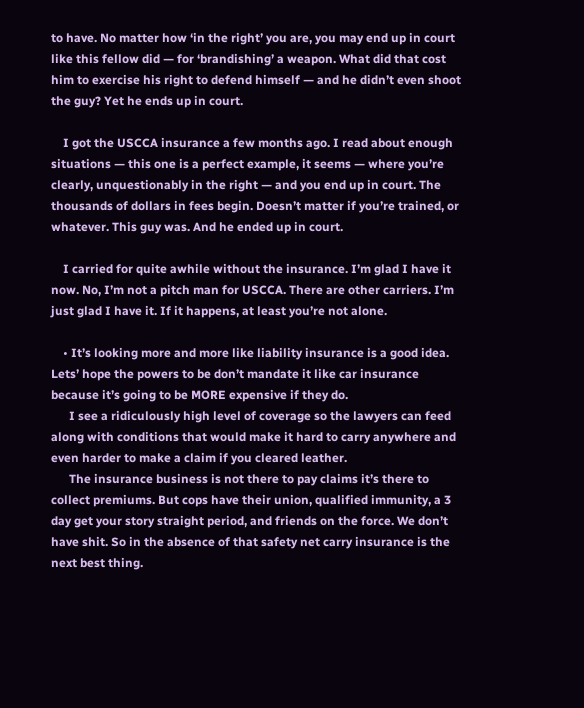to have. No matter how ‘in the right’ you are, you may end up in court like this fellow did — for ‘brandishing’ a weapon. What did that cost him to exercise his right to defend himself — and he didn’t even shoot the guy? Yet he ends up in court.

    I got the USCCA insurance a few months ago. I read about enough situations — this one is a perfect example, it seems — where you’re clearly, unquestionably in the right — and you end up in court. The thousands of dollars in fees begin. Doesn’t matter if you’re trained, or whatever. This guy was. And he ended up in court.

    I carried for quite awhile without the insurance. I’m glad I have it now. No, I’m not a pitch man for USCCA. There are other carriers. I’m just glad I have it. If it happens, at least you’re not alone.

    • It’s looking more and more like liability insurance is a good idea. Lets’ hope the powers to be don’t mandate it like car insurance because it’s going to be MORE expensive if they do.
      I see a ridiculously high level of coverage so the lawyers can feed along with conditions that would make it hard to carry anywhere and even harder to make a claim if you cleared leather.
      The insurance business is not there to pay claims it’s there to collect premiums. But cops have their union, qualified immunity, a 3 day get your story straight period, and friends on the force. We don’t have shit. So in the absence of that safety net carry insurance is the next best thing.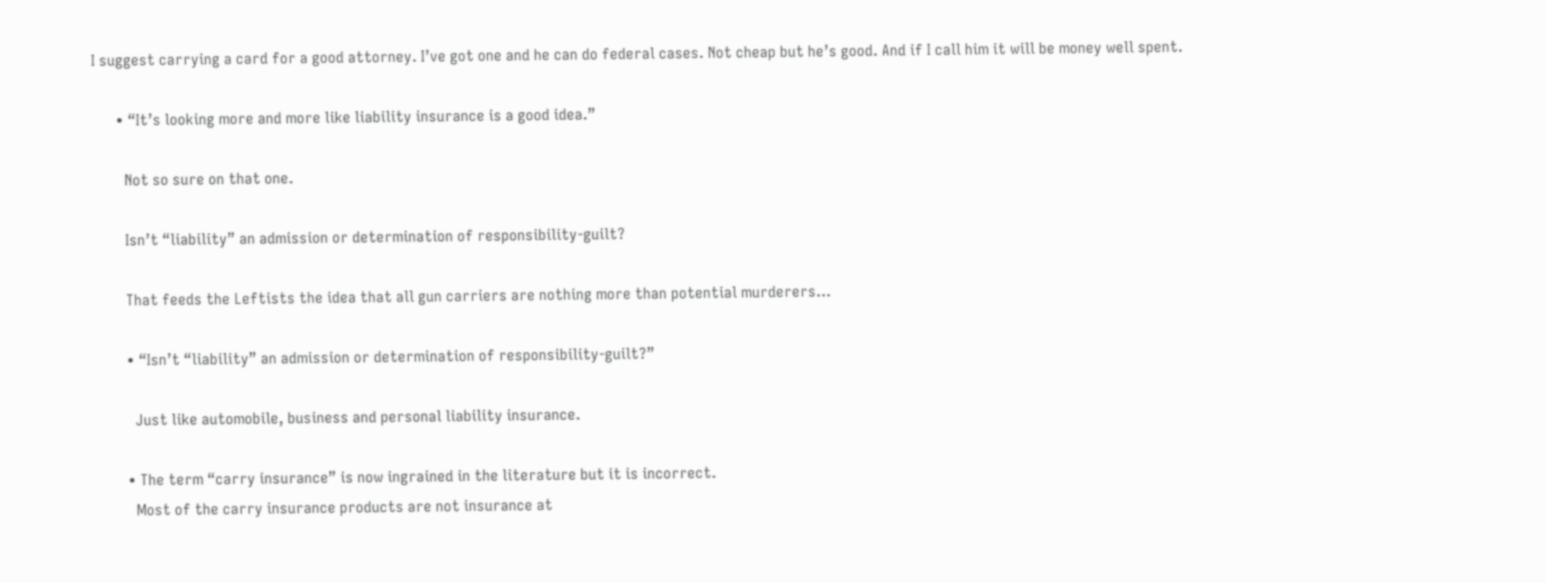I suggest carrying a card for a good attorney. I’ve got one and he can do federal cases. Not cheap but he’s good. And if I call him it will be money well spent.

      • “It’s looking more and more like liability insurance is a good idea.”

        Not so sure on that one.

        Isn’t “liability” an admission or determination of responsibility-guilt?

        That feeds the Leftists the idea that all gun carriers are nothing more than potential murderers…

        • “Isn’t “liability” an admission or determination of responsibility-guilt?”

          Just like automobile, business and personal liability insurance.

        • The term “carry insurance” is now ingrained in the literature but it is incorrect.
          Most of the carry insurance products are not insurance at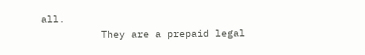all.
          They are a prepaid legal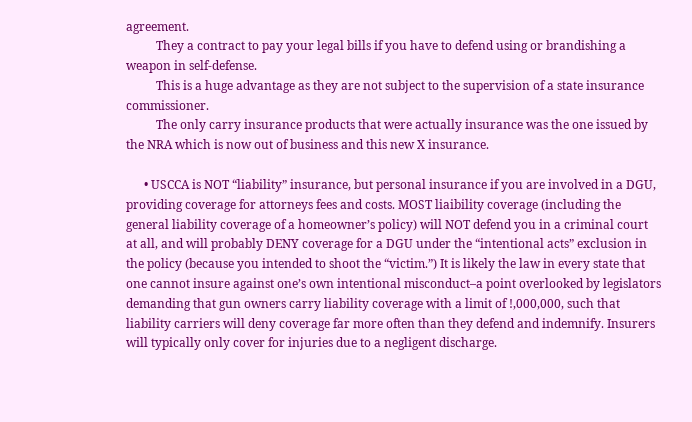agreement.
          They a contract to pay your legal bills if you have to defend using or brandishing a weapon in self-defense.
          This is a huge advantage as they are not subject to the supervision of a state insurance commissioner.
          The only carry insurance products that were actually insurance was the one issued by the NRA which is now out of business and this new X insurance.

      • USCCA is NOT “liability” insurance, but personal insurance if you are involved in a DGU, providing coverage for attorneys fees and costs. MOST liaibility coverage (including the general liability coverage of a homeowner’s policy) will NOT defend you in a criminal court at all, and will probably DENY coverage for a DGU under the “intentional acts” exclusion in the policy (because you intended to shoot the “victim.”) It is likely the law in every state that one cannot insure against one’s own intentional misconduct–a point overlooked by legislators demanding that gun owners carry liability coverage with a limit of !,000,000, such that liability carriers will deny coverage far more often than they defend and indemnify. Insurers will typically only cover for injuries due to a negligent discharge.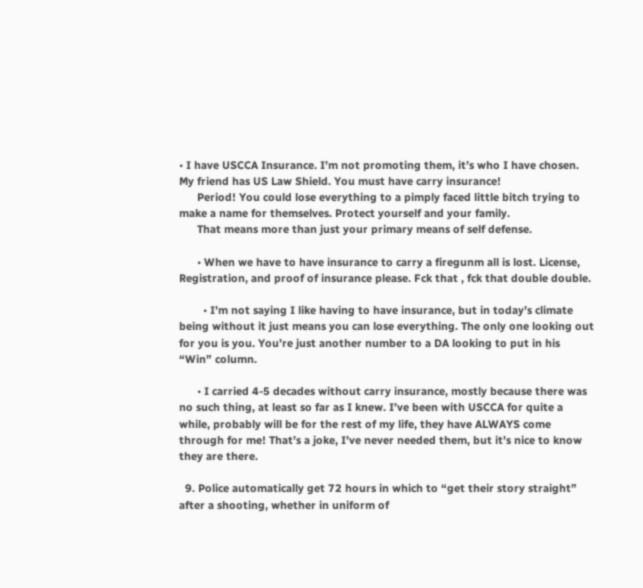• I have USCCA Insurance. I’m not promoting them, it’s who I have chosen. My friend has US Law Shield. You must have carry insurance!
      Period! You could lose everything to a pimply faced little bitch trying to make a name for themselves. Protect yourself and your family.
      That means more than just your primary means of self defense.

      • When we have to have insurance to carry a firegunm all is lost. License, Registration, and proof of insurance please. Fck that , fck that double double.

        • I’m not saying I like having to have insurance, but in today’s climate being without it just means you can lose everything. The only one looking out for you is you. You’re just another number to a DA looking to put in his “Win” column.

      • I carried 4-5 decades without carry insurance, mostly because there was no such thing, at least so far as I knew. I’ve been with USCCA for quite a while, probably will be for the rest of my life, they have ALWAYS come through for me! That’s a joke, I’ve never needed them, but it’s nice to know they are there.

  9. Police automatically get 72 hours in which to “get their story straight” after a shooting, whether in uniform of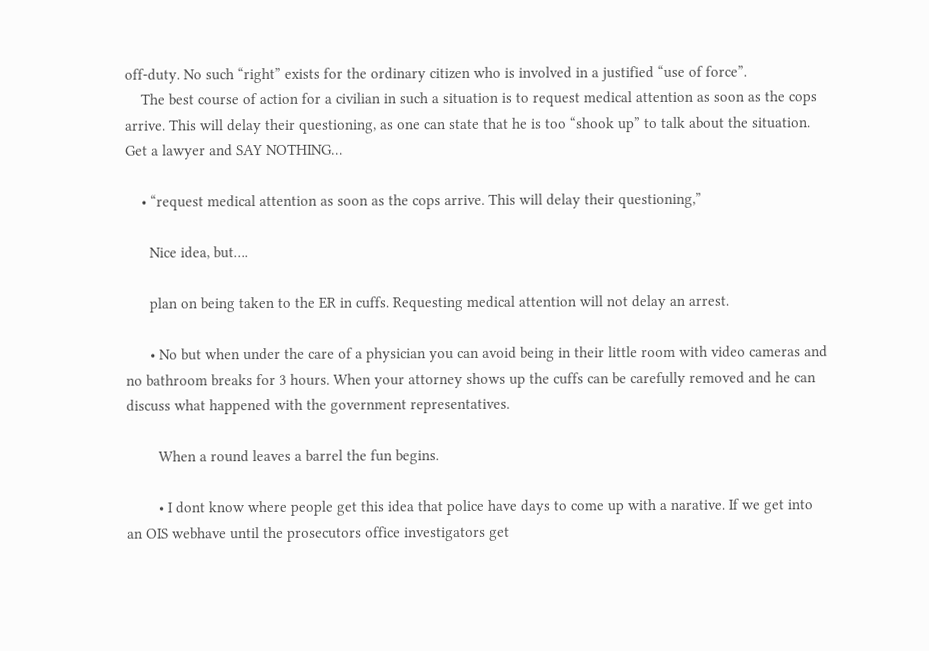off-duty. No such “right” exists for the ordinary citizen who is involved in a justified “use of force”.
    The best course of action for a civilian in such a situation is to request medical attention as soon as the cops arrive. This will delay their questioning, as one can state that he is too “shook up” to talk about the situation. Get a lawyer and SAY NOTHING…

    • “request medical attention as soon as the cops arrive. This will delay their questioning,”

      Nice idea, but….

      plan on being taken to the ER in cuffs. Requesting medical attention will not delay an arrest.

      • No but when under the care of a physician you can avoid being in their little room with video cameras and no bathroom breaks for 3 hours. When your attorney shows up the cuffs can be carefully removed and he can discuss what happened with the government representatives.

        When a round leaves a barrel the fun begins.

        • I dont know where people get this idea that police have days to come up with a narative. If we get into an OIS webhave until the prosecutors office investigators get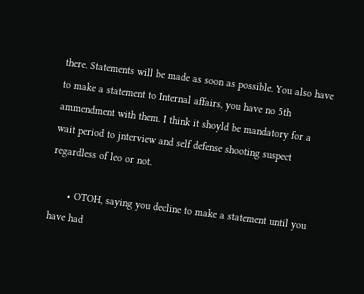there. Statements will be made as soon as possible. You also have to make a statement to Internal affairs, you have no 5th ammendment with them. I think it shoyld be mandatory for a wait period to jnterview and self defense shooting suspect regardless of leo or not.

      • OTOH, saying you decline to make a statement until you have had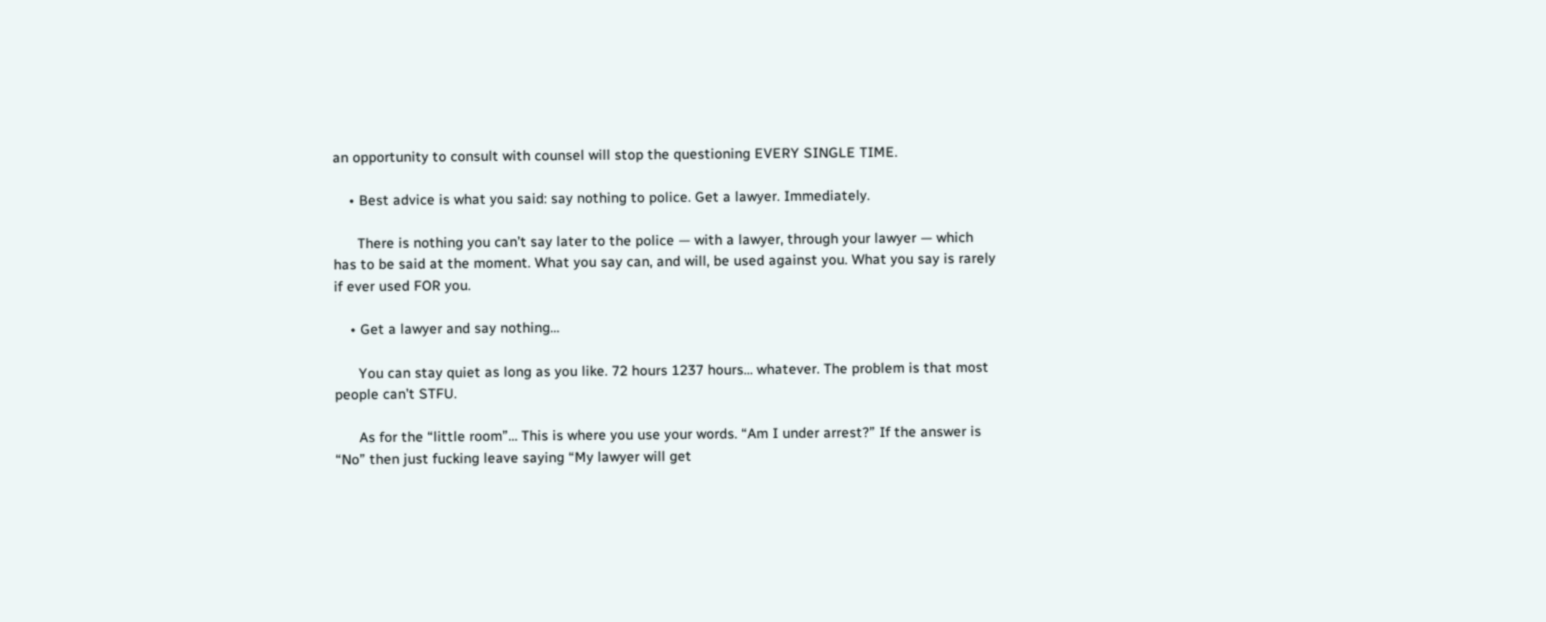an opportunity to consult with counsel will stop the questioning EVERY SINGLE TIME.

    • Best advice is what you said: say nothing to police. Get a lawyer. Immediately.

      There is nothing you can’t say later to the police — with a lawyer, through your lawyer — which has to be said at the moment. What you say can, and will, be used against you. What you say is rarely if ever used FOR you.

    • Get a lawyer and say nothing…

      You can stay quiet as long as you like. 72 hours 1237 hours… whatever. The problem is that most people can’t STFU.

      As for the “little room”… This is where you use your words. “Am I under arrest?” If the answer is “No” then just fucking leave saying “My lawyer will get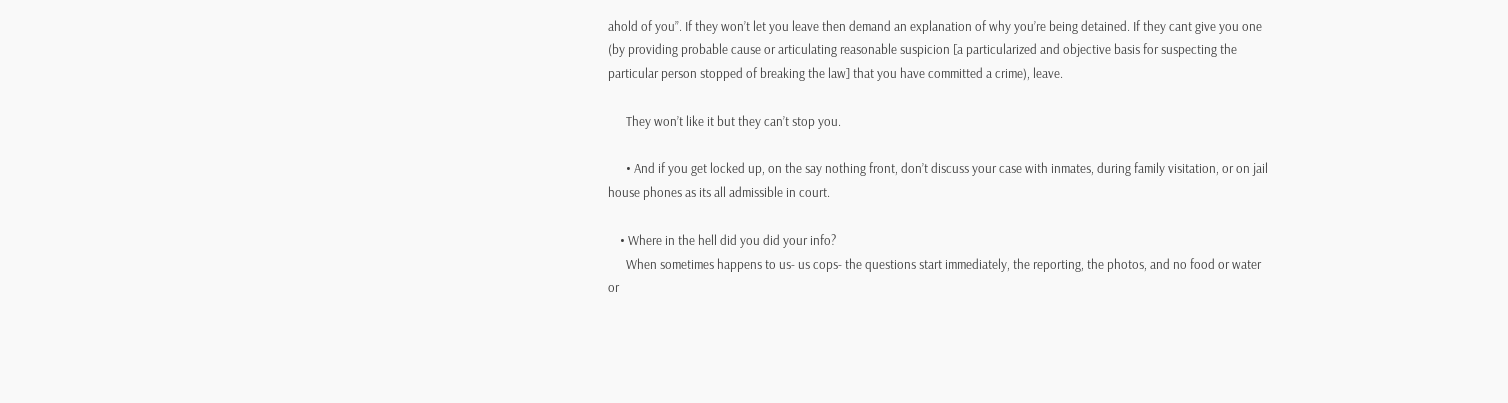ahold of you”. If they won’t let you leave then demand an explanation of why you’re being detained. If they cant give you one (by providing probable cause or articulating reasonable suspicion [a particularized and objective basis for suspecting the particular person stopped of breaking the law] that you have committed a crime), leave.

      They won’t like it but they can’t stop you.

      • And if you get locked up, on the say nothing front, don’t discuss your case with inmates, during family visitation, or on jail house phones as its all admissible in court.

    • Where in the hell did you did your info?
      When sometimes happens to us- us cops- the questions start immediately, the reporting, the photos, and no food or water or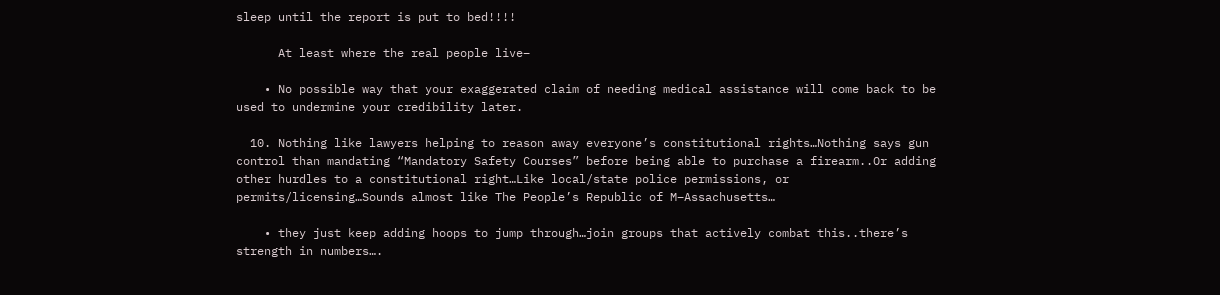sleep until the report is put to bed!!!!

      At least where the real people live–

    • No possible way that your exaggerated claim of needing medical assistance will come back to be used to undermine your credibility later.

  10. Nothing like lawyers helping to reason away everyone’s constitutional rights…Nothing says gun control than mandating “Mandatory Safety Courses” before being able to purchase a firearm..Or adding other hurdles to a constitutional right…Like local/state police permissions, or permits/licensing…Sounds almost like The People’s Republic of M–Assachusetts…

    • they just keep adding hoops to jump through…join groups that actively combat this..there’s strength in numbers….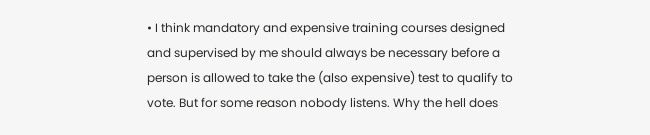• I think mandatory and expensive training courses designed and supervised by me should always be necessary before a person is allowed to take the (also expensive) test to qualify to vote. But for some reason nobody listens. Why the hell does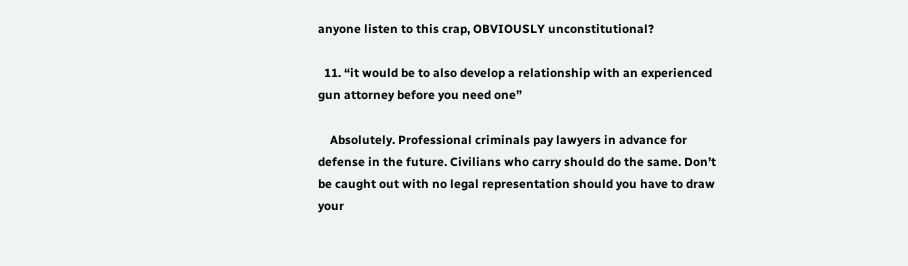anyone listen to this crap, OBVIOUSLY unconstitutional?

  11. “it would be to also develop a relationship with an experienced gun attorney before you need one”

    Absolutely. Professional criminals pay lawyers in advance for defense in the future. Civilians who carry should do the same. Don’t be caught out with no legal representation should you have to draw your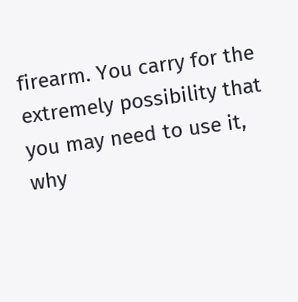firearm. You carry for the extremely possibility that you may need to use it, why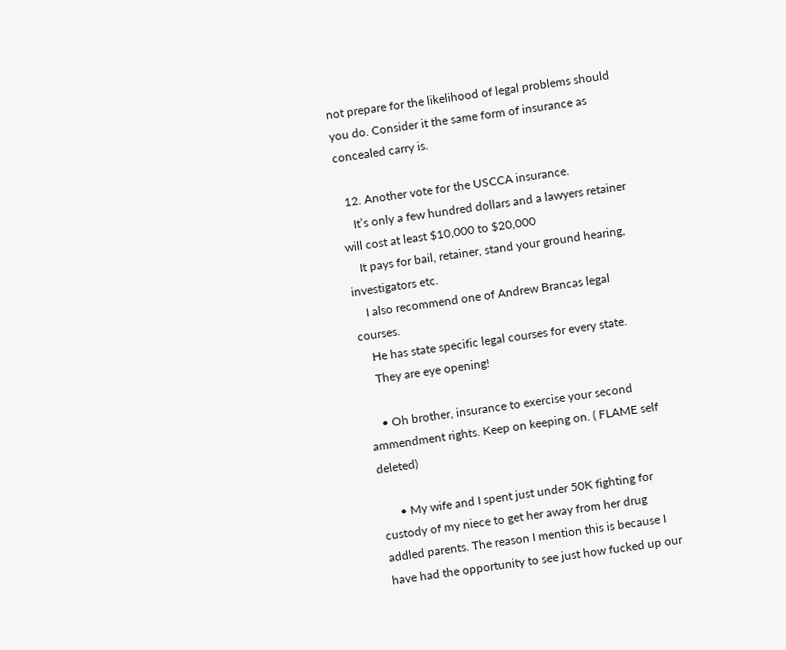not prepare for the likelihood of legal problems should you do. Consider it the same form of insurance as concealed carry is.

  12. Another vote for the USCCA insurance.
    It’s only a few hundred dollars and a lawyers retainer will cost at least $10,000 to $20,000
    It pays for bail, retainer, stand your ground hearing, investigators etc.
    I also recommend one of Andrew Brancas legal courses.
    He has state specific legal courses for every state.
    They are eye opening!

    • Oh brother, insurance to exercise your second ammendment rights. Keep on keeping on. ( FLAME self deleted)

      • My wife and I spent just under 50K fighting for custody of my niece to get her away from her drug addled parents. The reason I mention this is because I have had the opportunity to see just how fucked up our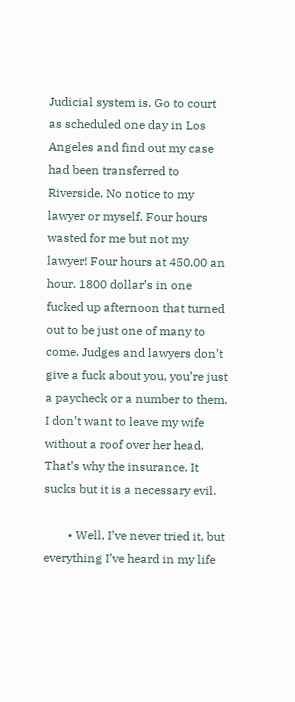Judicial system is. Go to court as scheduled one day in Los Angeles and find out my case had been transferred to Riverside. No notice to my lawyer or myself. Four hours wasted for me but not my lawyer! Four hours at 450.00 an hour. 1800 dollar’s in one fucked up afternoon that turned out to be just one of many to come. Judges and lawyers don’t give a fuck about you, you’re just a paycheck or a number to them. I don’t want to leave my wife without a roof over her head. That’s why the insurance. It sucks but it is a necessary evil.

        • Well, I’ve never tried it, but everything I’ve heard in my life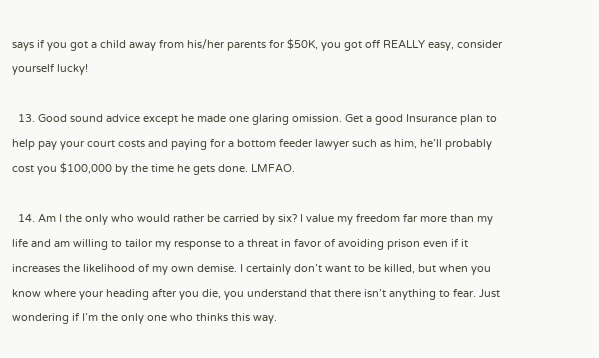says if you got a child away from his/her parents for $50K, you got off REALLY easy, consider yourself lucky!

  13. Good sound advice except he made one glaring omission. Get a good Insurance plan to help pay your court costs and paying for a bottom feeder lawyer such as him, he’ll probably cost you $100,000 by the time he gets done. LMFAO.

  14. Am I the only who would rather be carried by six? I value my freedom far more than my life and am willing to tailor my response to a threat in favor of avoiding prison even if it increases the likelihood of my own demise. I certainly don’t want to be killed, but when you know where your heading after you die, you understand that there isn’t anything to fear. Just wondering if I’m the only one who thinks this way.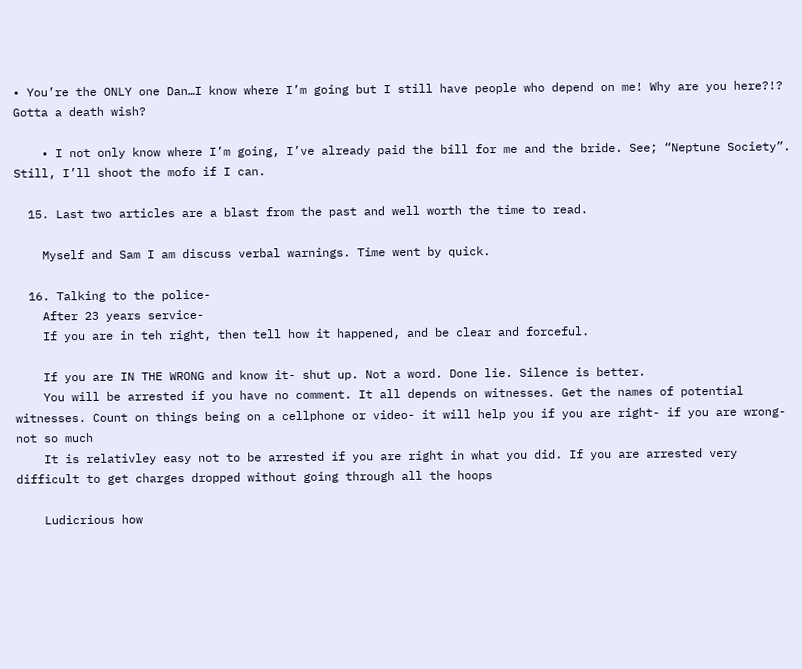• You’re the ONLY one Dan…I know where I’m going but I still have people who depend on me! Why are you here?!? Gotta a death wish?

    • I not only know where I’m going, I’ve already paid the bill for me and the bride. See; “Neptune Society”. Still, I’ll shoot the mofo if I can.

  15. Last two articles are a blast from the past and well worth the time to read.

    Myself and Sam I am discuss verbal warnings. Time went by quick.

  16. Talking to the police-
    After 23 years service-
    If you are in teh right, then tell how it happened, and be clear and forceful.

    If you are IN THE WRONG and know it- shut up. Not a word. Done lie. Silence is better.
    You will be arrested if you have no comment. It all depends on witnesses. Get the names of potential witnesses. Count on things being on a cellphone or video- it will help you if you are right- if you are wrong- not so much
    It is relativley easy not to be arrested if you are right in what you did. If you are arrested very difficult to get charges dropped without going through all the hoops

    Ludicrious how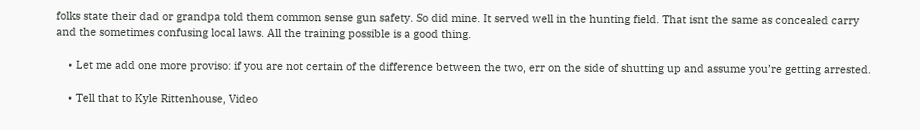folks state their dad or grandpa told them common sense gun safety. So did mine. It served well in the hunting field. That isnt the same as concealed carry and the sometimes confusing local laws. All the training possible is a good thing.

    • Let me add one more proviso: if you are not certain of the difference between the two, err on the side of shutting up and assume you’re getting arrested.

    • Tell that to Kyle Rittenhouse, Video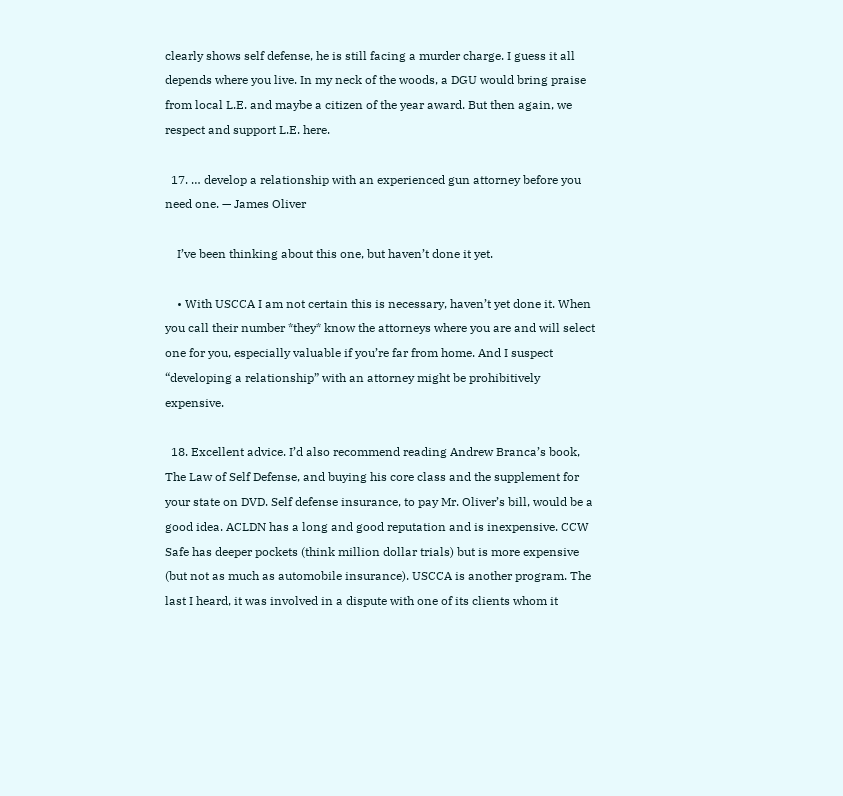clearly shows self defense, he is still facing a murder charge. I guess it all depends where you live. In my neck of the woods, a DGU would bring praise from local L.E. and maybe a citizen of the year award. But then again, we respect and support L.E. here.

  17. … develop a relationship with an experienced gun attorney before you need one. — James Oliver

    I’ve been thinking about this one, but haven’t done it yet.

    • With USCCA I am not certain this is necessary, haven’t yet done it. When you call their number *they* know the attorneys where you are and will select one for you, especially valuable if you’re far from home. And I suspect “developing a relationship” with an attorney might be prohibitively expensive.

  18. Excellent advice. I’d also recommend reading Andrew Branca’s book, The Law of Self Defense, and buying his core class and the supplement for your state on DVD. Self defense insurance, to pay Mr. Oliver’s bill, would be a good idea. ACLDN has a long and good reputation and is inexpensive. CCW Safe has deeper pockets (think million dollar trials) but is more expensive (but not as much as automobile insurance). USCCA is another program. The last I heard, it was involved in a dispute with one of its clients whom it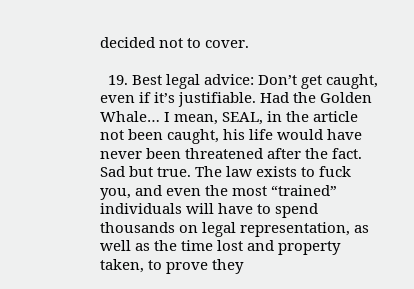decided not to cover.

  19. Best legal advice: Don’t get caught, even if it’s justifiable. Had the Golden Whale… I mean, SEAL, in the article not been caught, his life would have never been threatened after the fact. Sad but true. The law exists to fuck you, and even the most “trained” individuals will have to spend thousands on legal representation, as well as the time lost and property taken, to prove they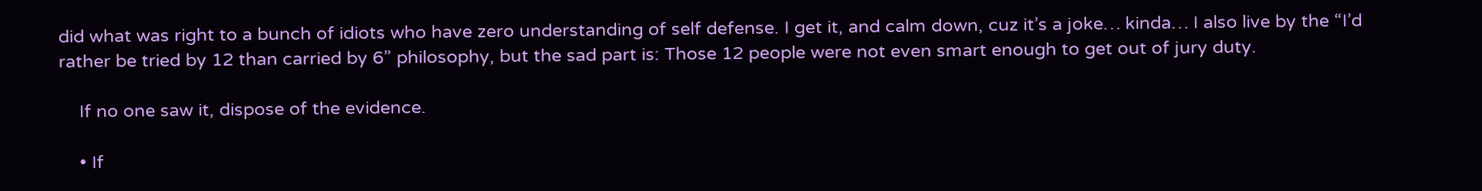did what was right to a bunch of idiots who have zero understanding of self defense. I get it, and calm down, cuz it’s a joke… kinda… I also live by the “I’d rather be tried by 12 than carried by 6” philosophy, but the sad part is: Those 12 people were not even smart enough to get out of jury duty.

    If no one saw it, dispose of the evidence.

    • If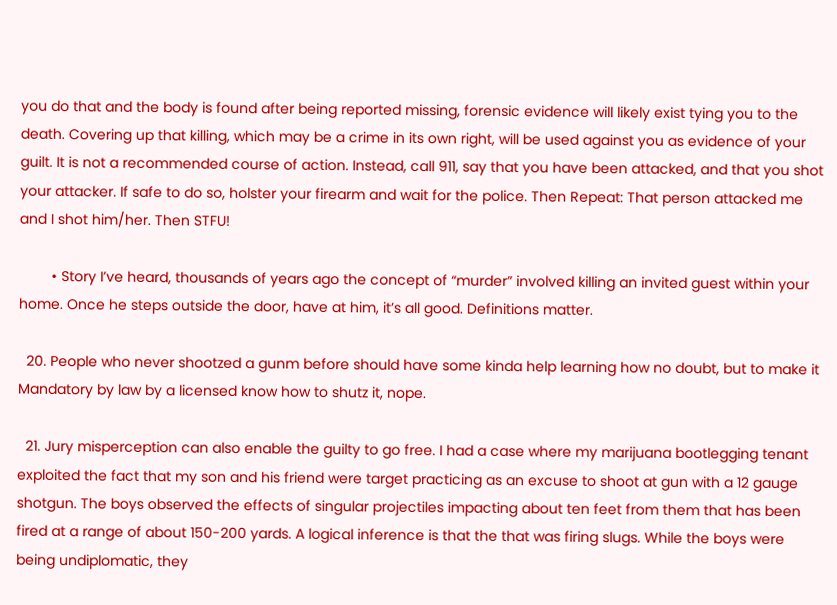you do that and the body is found after being reported missing, forensic evidence will likely exist tying you to the death. Covering up that killing, which may be a crime in its own right, will be used against you as evidence of your guilt. It is not a recommended course of action. Instead, call 911, say that you have been attacked, and that you shot your attacker. If safe to do so, holster your firearm and wait for the police. Then Repeat: That person attacked me and I shot him/her. Then STFU!

        • Story I’ve heard, thousands of years ago the concept of “murder” involved killing an invited guest within your home. Once he steps outside the door, have at him, it’s all good. Definitions matter.

  20. People who never shootzed a gunm before should have some kinda help learning how no doubt, but to make it Mandatory by law by a licensed know how to shutz it, nope.

  21. Jury misperception can also enable the guilty to go free. I had a case where my marijuana bootlegging tenant exploited the fact that my son and his friend were target practicing as an excuse to shoot at gun with a 12 gauge shotgun. The boys observed the effects of singular projectiles impacting about ten feet from them that has been fired at a range of about 150-200 yards. A logical inference is that the that was firing slugs. While the boys were being undiplomatic, they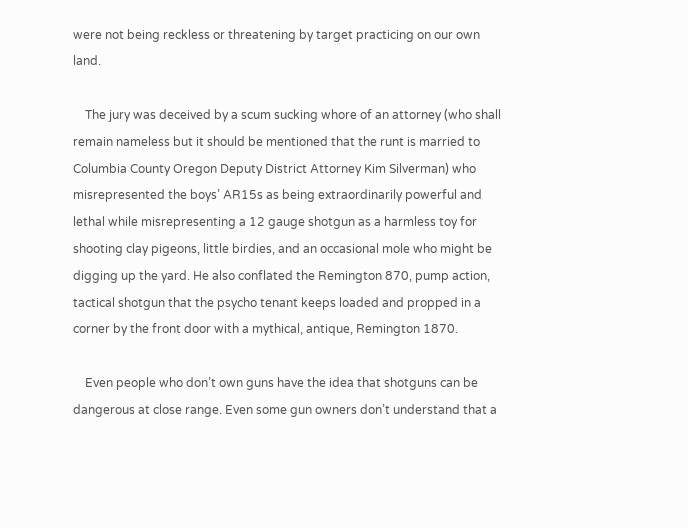were not being reckless or threatening by target practicing on our own land.

    The jury was deceived by a scum sucking whore of an attorney (who shall remain nameless but it should be mentioned that the runt is married to Columbia County Oregon Deputy District Attorney Kim Silverman) who misrepresented the boys’ AR15s as being extraordinarily powerful and lethal while misrepresenting a 12 gauge shotgun as a harmless toy for shooting clay pigeons, little birdies, and an occasional mole who might be digging up the yard. He also conflated the Remington 870, pump action, tactical shotgun that the psycho tenant keeps loaded and propped in a corner by the front door with a mythical, antique, Remington 1870.

    Even people who don’t own guns have the idea that shotguns can be dangerous at close range. Even some gun owners don’t understand that a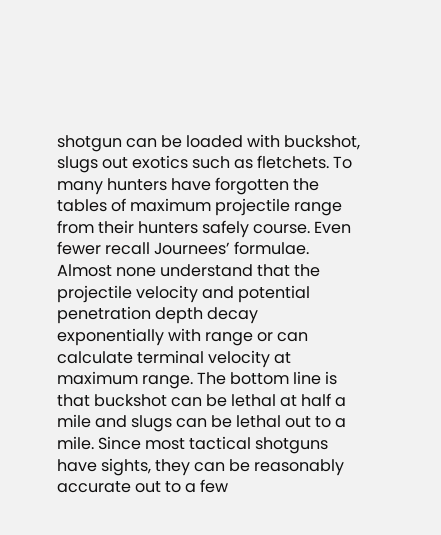shotgun can be loaded with buckshot, slugs out exotics such as fletchets. To many hunters have forgotten the tables of maximum projectile range from their hunters safely course. Even fewer recall Journees’ formulae. Almost none understand that the projectile velocity and potential penetration depth decay exponentially with range or can calculate terminal velocity at maximum range. The bottom line is that buckshot can be lethal at half a mile and slugs can be lethal out to a mile. Since most tactical shotguns have sights, they can be reasonably accurate out to a few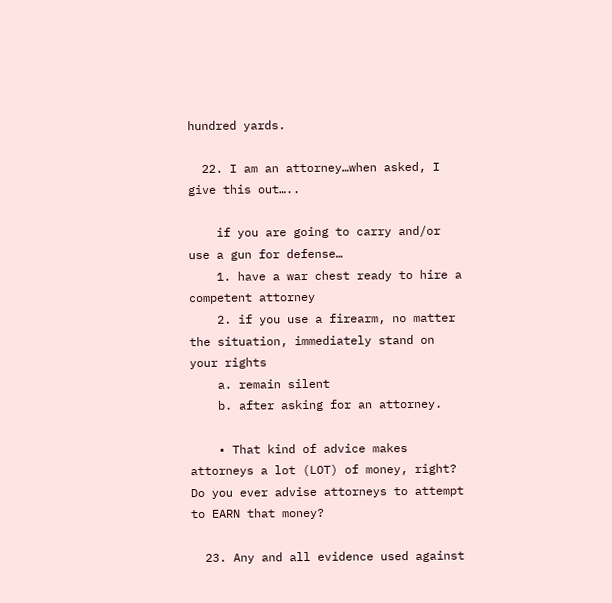hundred yards.

  22. I am an attorney…when asked, I give this out…..

    if you are going to carry and/or use a gun for defense…
    1. have a war chest ready to hire a competent attorney
    2. if you use a firearm, no matter the situation, immediately stand on your rights
    a. remain silent
    b. after asking for an attorney.

    • That kind of advice makes attorneys a lot (LOT) of money, right? Do you ever advise attorneys to attempt to EARN that money?

  23. Any and all evidence used against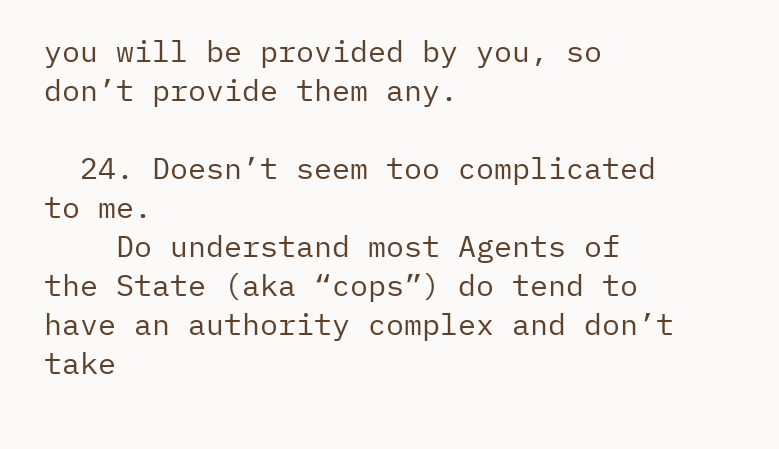you will be provided by you, so don’t provide them any.

  24. Doesn’t seem too complicated to me.
    Do understand most Agents of the State (aka “cops”) do tend to have an authority complex and don’t take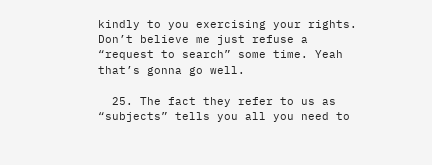kindly to you exercising your rights. Don’t believe me just refuse a “request to search” some time. Yeah that’s gonna go well.

  25. The fact they refer to us as “subjects” tells you all you need to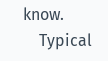know.
    Typical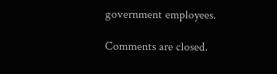government employees.

Comments are closed.